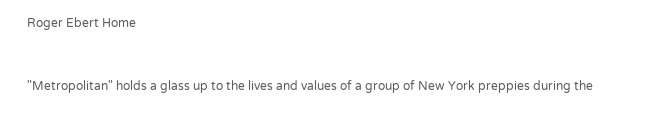Roger Ebert Home


"Metropolitan" holds a glass up to the lives and values of a group of New York preppies during the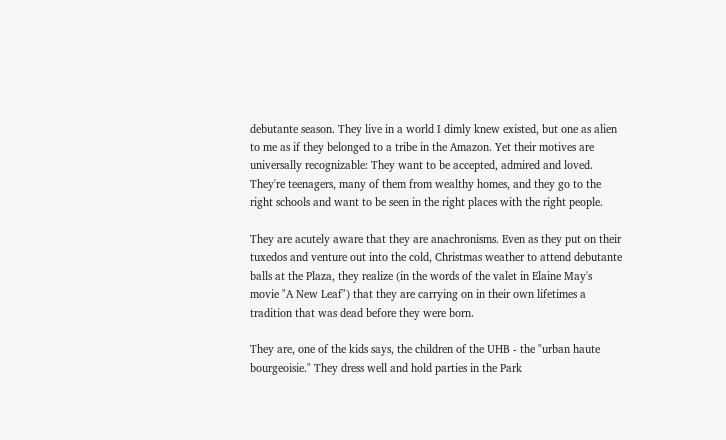debutante season. They live in a world I dimly knew existed, but one as alien to me as if they belonged to a tribe in the Amazon. Yet their motives are universally recognizable: They want to be accepted, admired and loved. They're teenagers, many of them from wealthy homes, and they go to the right schools and want to be seen in the right places with the right people.

They are acutely aware that they are anachronisms. Even as they put on their tuxedos and venture out into the cold, Christmas weather to attend debutante balls at the Plaza, they realize (in the words of the valet in Elaine May's movie "A New Leaf") that they are carrying on in their own lifetimes a tradition that was dead before they were born.

They are, one of the kids says, the children of the UHB - the "urban haute bourgeoisie." They dress well and hold parties in the Park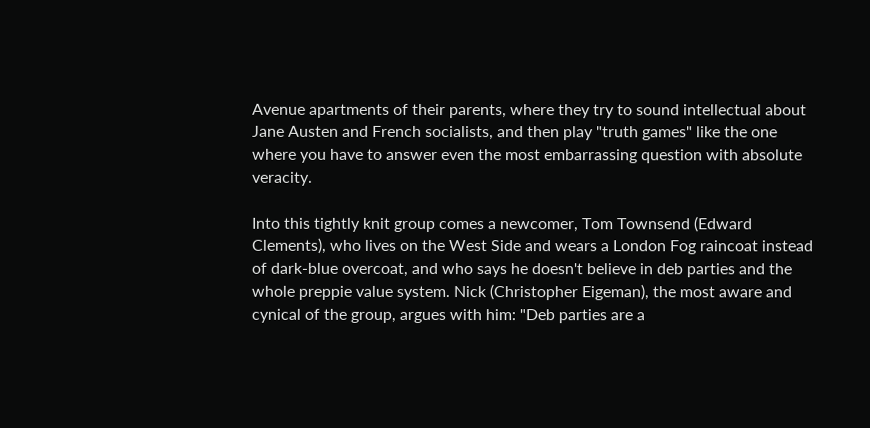Avenue apartments of their parents, where they try to sound intellectual about Jane Austen and French socialists, and then play "truth games" like the one where you have to answer even the most embarrassing question with absolute veracity.

Into this tightly knit group comes a newcomer, Tom Townsend (Edward Clements), who lives on the West Side and wears a London Fog raincoat instead of dark-blue overcoat, and who says he doesn't believe in deb parties and the whole preppie value system. Nick (Christopher Eigeman), the most aware and cynical of the group, argues with him: "Deb parties are a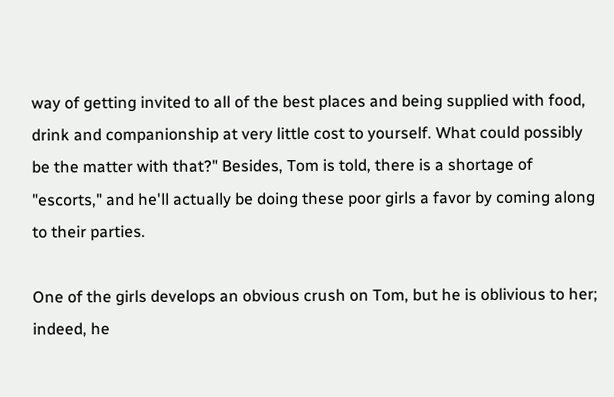way of getting invited to all of the best places and being supplied with food, drink and companionship at very little cost to yourself. What could possibly be the matter with that?" Besides, Tom is told, there is a shortage of "escorts," and he'll actually be doing these poor girls a favor by coming along to their parties.

One of the girls develops an obvious crush on Tom, but he is oblivious to her; indeed, he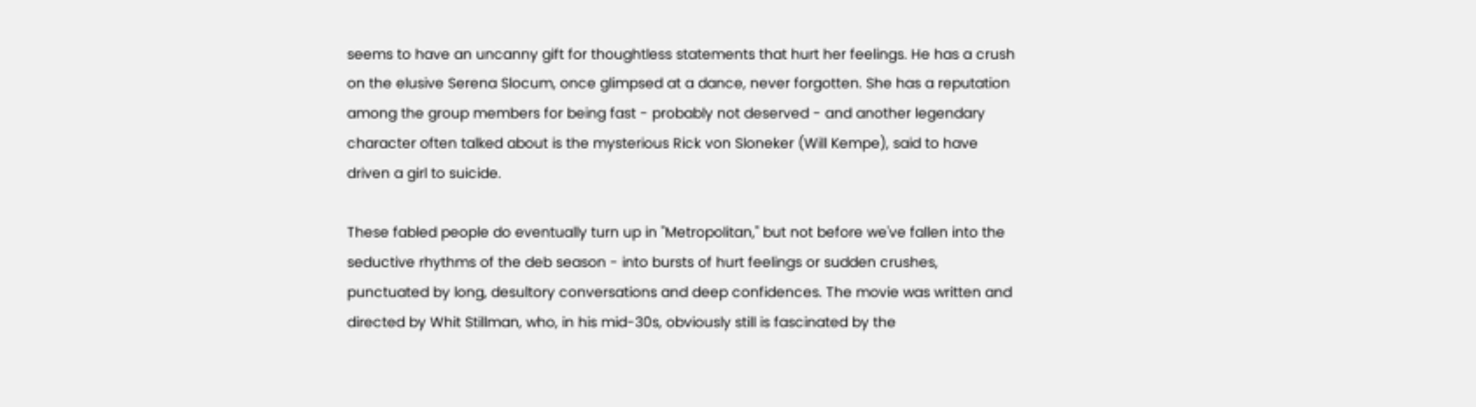seems to have an uncanny gift for thoughtless statements that hurt her feelings. He has a crush on the elusive Serena Slocum, once glimpsed at a dance, never forgotten. She has a reputation among the group members for being fast - probably not deserved - and another legendary character often talked about is the mysterious Rick von Sloneker (Will Kempe), said to have driven a girl to suicide.

These fabled people do eventually turn up in "Metropolitan," but not before we've fallen into the seductive rhythms of the deb season - into bursts of hurt feelings or sudden crushes, punctuated by long, desultory conversations and deep confidences. The movie was written and directed by Whit Stillman, who, in his mid-30s, obviously still is fascinated by the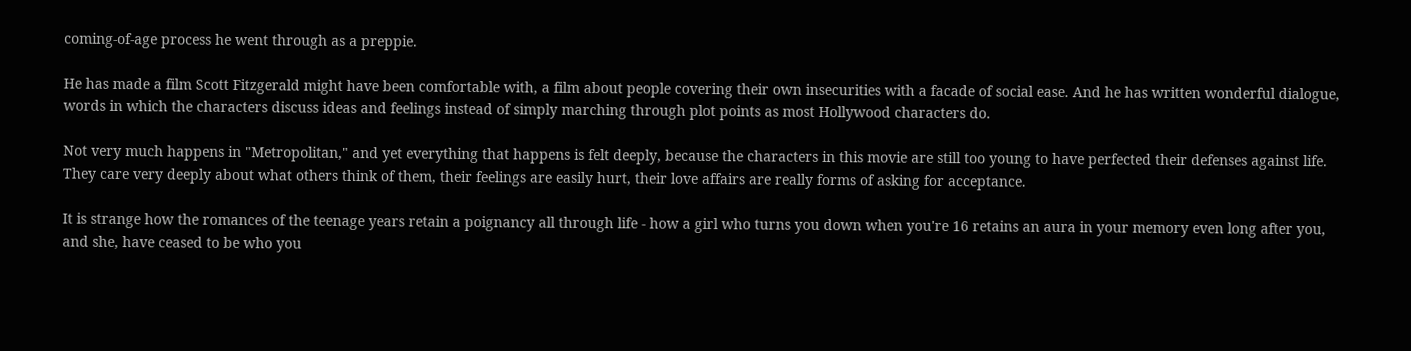coming-of-age process he went through as a preppie.

He has made a film Scott Fitzgerald might have been comfortable with, a film about people covering their own insecurities with a facade of social ease. And he has written wonderful dialogue, words in which the characters discuss ideas and feelings instead of simply marching through plot points as most Hollywood characters do.

Not very much happens in "Metropolitan," and yet everything that happens is felt deeply, because the characters in this movie are still too young to have perfected their defenses against life. They care very deeply about what others think of them, their feelings are easily hurt, their love affairs are really forms of asking for acceptance.

It is strange how the romances of the teenage years retain a poignancy all through life - how a girl who turns you down when you're 16 retains an aura in your memory even long after you, and she, have ceased to be who you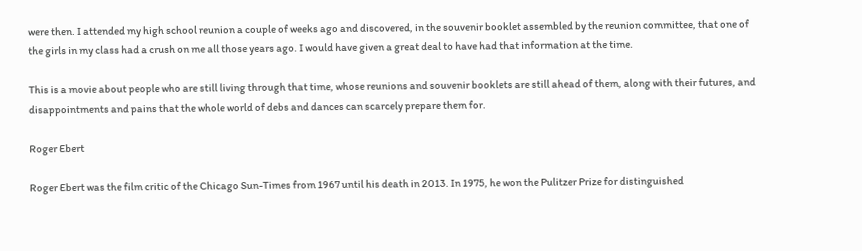were then. I attended my high school reunion a couple of weeks ago and discovered, in the souvenir booklet assembled by the reunion committee, that one of the girls in my class had a crush on me all those years ago. I would have given a great deal to have had that information at the time.

This is a movie about people who are still living through that time, whose reunions and souvenir booklets are still ahead of them, along with their futures, and disappointments and pains that the whole world of debs and dances can scarcely prepare them for.

Roger Ebert

Roger Ebert was the film critic of the Chicago Sun-Times from 1967 until his death in 2013. In 1975, he won the Pulitzer Prize for distinguished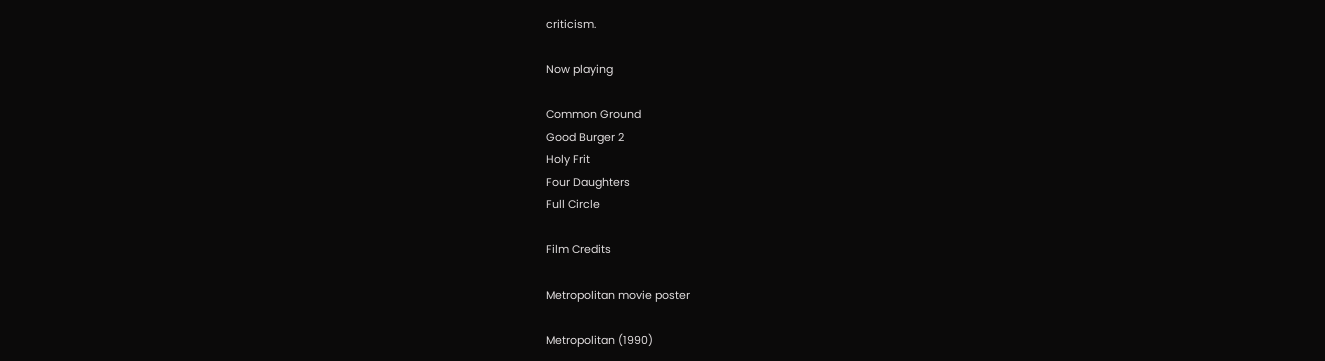criticism.

Now playing

Common Ground
Good Burger 2
Holy Frit
Four Daughters
Full Circle

Film Credits

Metropolitan movie poster

Metropolitan (1990)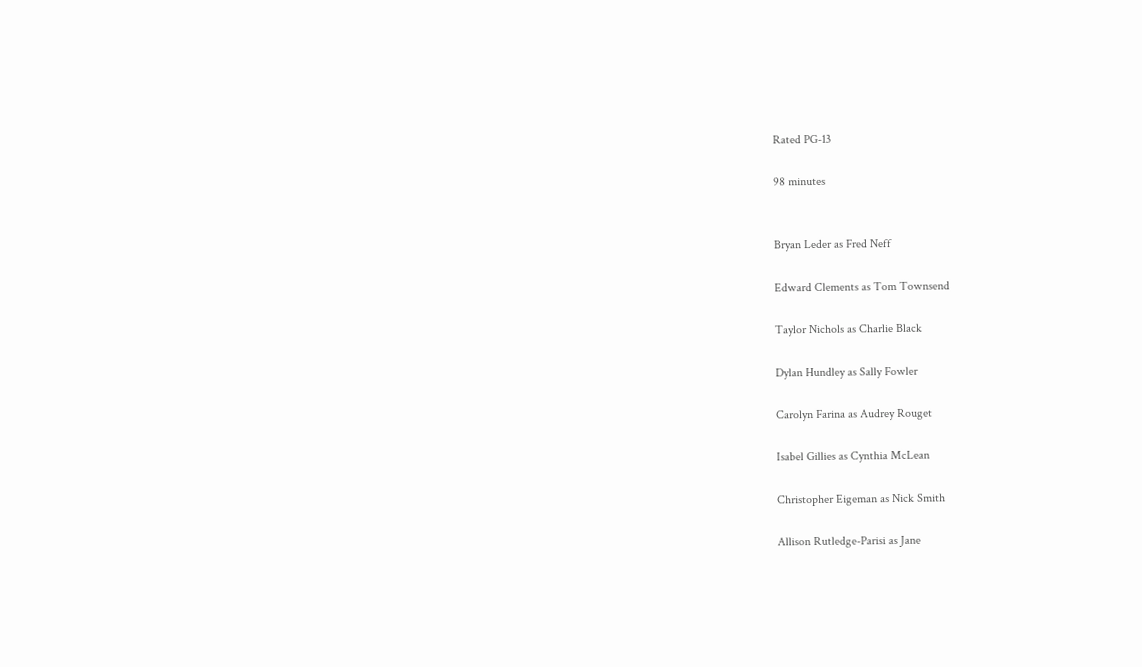Rated PG-13

98 minutes


Bryan Leder as Fred Neff

Edward Clements as Tom Townsend

Taylor Nichols as Charlie Black

Dylan Hundley as Sally Fowler

Carolyn Farina as Audrey Rouget

Isabel Gillies as Cynthia McLean

Christopher Eigeman as Nick Smith

Allison Rutledge-Parisi as Jane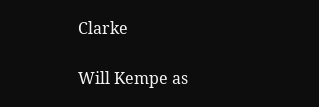Clarke

Will Kempe as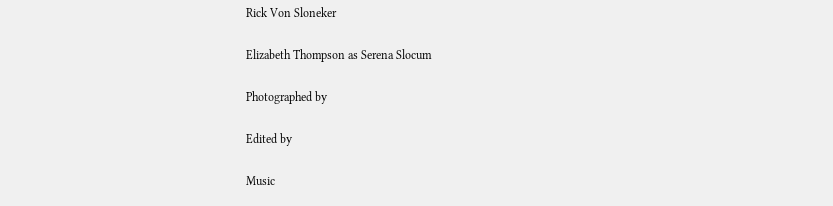Rick Von Sloneker

Elizabeth Thompson as Serena Slocum

Photographed by

Edited by

Music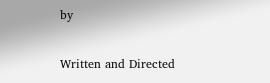by

Written and Directed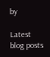by

Latest blog posts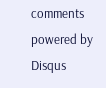comments powered by Disqus